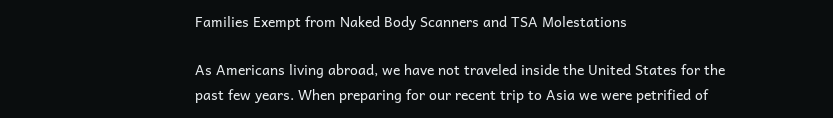Families Exempt from Naked Body Scanners and TSA Molestations

As Americans living abroad, we have not traveled inside the United States for the past few years. When preparing for our recent trip to Asia we were petrified of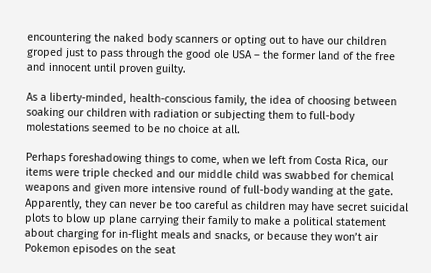encountering the naked body scanners or opting out to have our children groped just to pass through the good ole USA – the former land of the free and innocent until proven guilty.

As a liberty-minded, health-conscious family, the idea of choosing between soaking our children with radiation or subjecting them to full-body molestations seemed to be no choice at all.

Perhaps foreshadowing things to come, when we left from Costa Rica, our items were triple checked and our middle child was swabbed for chemical weapons and given more intensive round of full-body wanding at the gate. Apparently, they can never be too careful as children may have secret suicidal plots to blow up plane carrying their family to make a political statement about charging for in-flight meals and snacks, or because they won’t air Pokemon episodes on the seat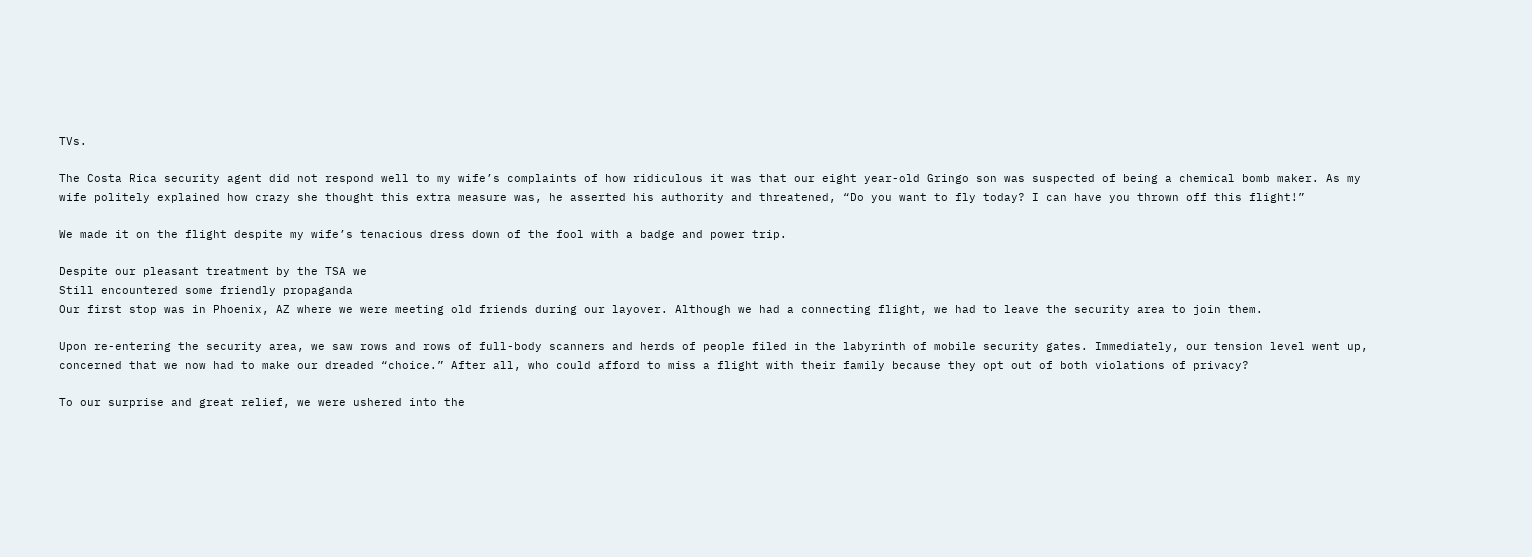TVs.

The Costa Rica security agent did not respond well to my wife’s complaints of how ridiculous it was that our eight year-old Gringo son was suspected of being a chemical bomb maker. As my wife politely explained how crazy she thought this extra measure was, he asserted his authority and threatened, “Do you want to fly today? I can have you thrown off this flight!”

We made it on the flight despite my wife’s tenacious dress down of the fool with a badge and power trip.

Despite our pleasant treatment by the TSA we
Still encountered some friendly propaganda
Our first stop was in Phoenix, AZ where we were meeting old friends during our layover. Although we had a connecting flight, we had to leave the security area to join them.

Upon re-entering the security area, we saw rows and rows of full-body scanners and herds of people filed in the labyrinth of mobile security gates. Immediately, our tension level went up, concerned that we now had to make our dreaded “choice.” After all, who could afford to miss a flight with their family because they opt out of both violations of privacy?

To our surprise and great relief, we were ushered into the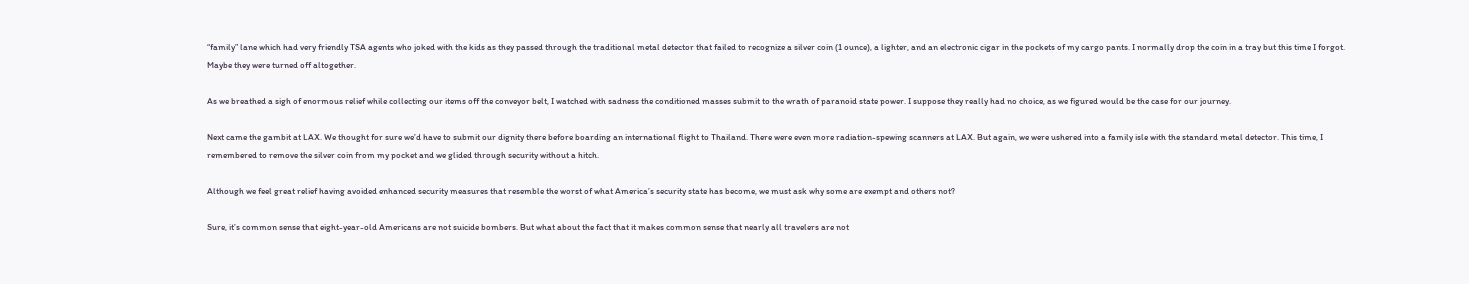“family” lane which had very friendly TSA agents who joked with the kids as they passed through the traditional metal detector that failed to recognize a silver coin (1 ounce), a lighter, and an electronic cigar in the pockets of my cargo pants. I normally drop the coin in a tray but this time I forgot. Maybe they were turned off altogether.

As we breathed a sigh of enormous relief while collecting our items off the conveyor belt, I watched with sadness the conditioned masses submit to the wrath of paranoid state power. I suppose they really had no choice, as we figured would be the case for our journey.

Next came the gambit at LAX. We thought for sure we’d have to submit our dignity there before boarding an international flight to Thailand. There were even more radiation-spewing scanners at LAX. But again, we were ushered into a family isle with the standard metal detector. This time, I remembered to remove the silver coin from my pocket and we glided through security without a hitch.

Although we feel great relief having avoided enhanced security measures that resemble the worst of what America’s security state has become, we must ask why some are exempt and others not?

Sure, it’s common sense that eight-year-old Americans are not suicide bombers. But what about the fact that it makes common sense that nearly all travelers are not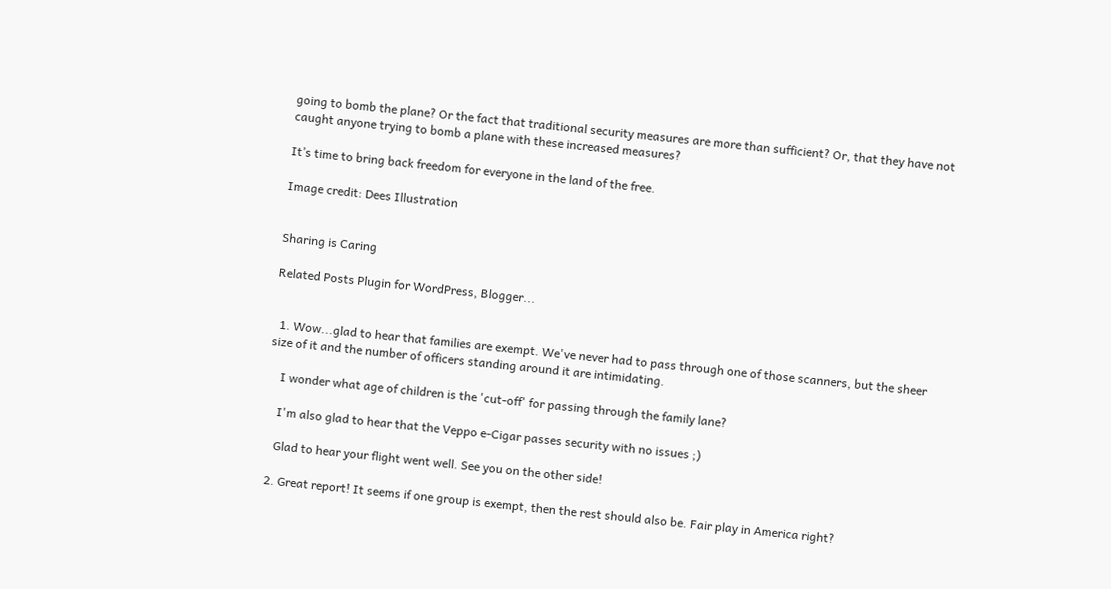going to bomb the plane? Or the fact that traditional security measures are more than sufficient? Or, that they have not caught anyone trying to bomb a plane with these increased measures?

It’s time to bring back freedom for everyone in the land of the free.

Image credit: Dees Illustration


Sharing is Caring

Related Posts Plugin for WordPress, Blogger...


  1. Wow...glad to hear that families are exempt. We've never had to pass through one of those scanners, but the sheer size of it and the number of officers standing around it are intimidating.

    I wonder what age of children is the 'cut-off' for passing through the family lane?

    I'm also glad to hear that the Veppo e-Cigar passes security with no issues ;)

    Glad to hear your flight went well. See you on the other side!

  2. Great report! It seems if one group is exempt, then the rest should also be. Fair play in America right?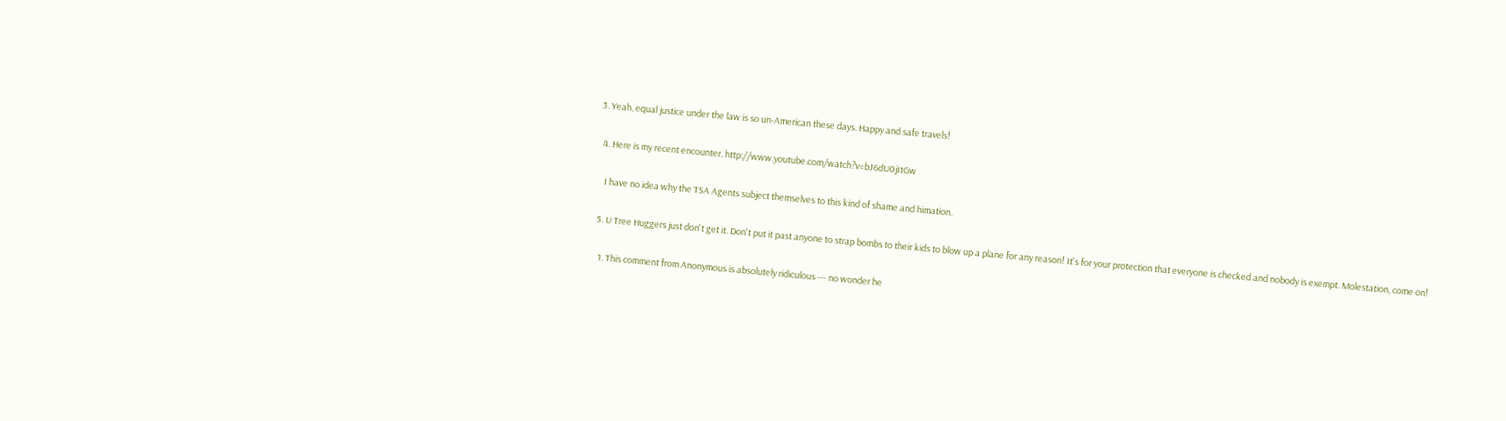3. Yeah, equal justice under the law is so un-American these days. Happy and safe travels!

  4. Here is my recent encounter. http://www.youtube.com/watch?v=bJ6dU0jItGw

    I have no idea why the TSA Agents subject themselves to this kind of shame and himation.

  5. U Tree Huggers just don't get it. Don't put it past anyone to strap bombs to their kids to blow up a plane for any reason! It's for your protection that everyone is checked and nobody is exempt. Molestation, come on!

    1. This comment from Anonymous is absolutely ridiculous --- no wonder he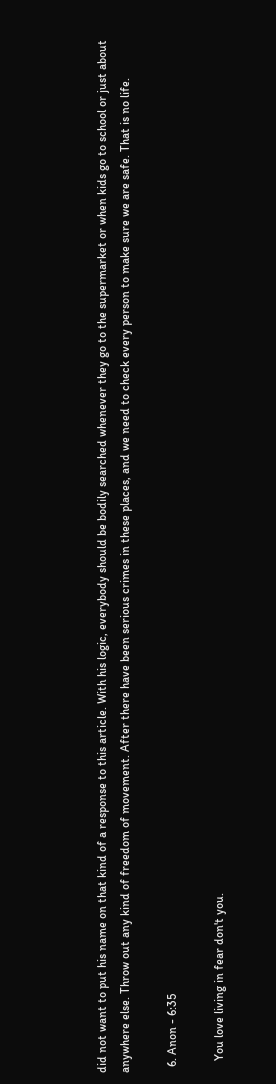did not want to put his name on that kind of a response to this article. With his logic, everybody should be bodily searched whenever they go to the supermarket or when kids go to school or just about anywhere else. Throw out any kind of freedom of movement. After there have been serious crimes in these places, and we need to check every person to make sure we are safe. That is no life.

  6. Anon - 6:35

    You love living in fear don't you.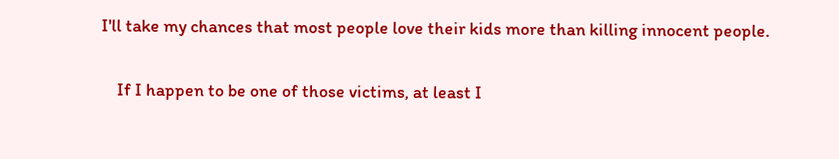I'll take my chances that most people love their kids more than killing innocent people.

    If I happen to be one of those victims, at least I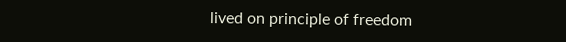lived on principle of freedom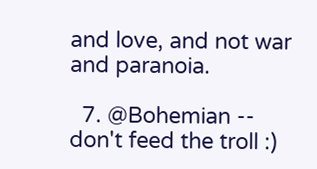and love, and not war and paranoia.

  7. @Bohemian -- don't feed the troll :)